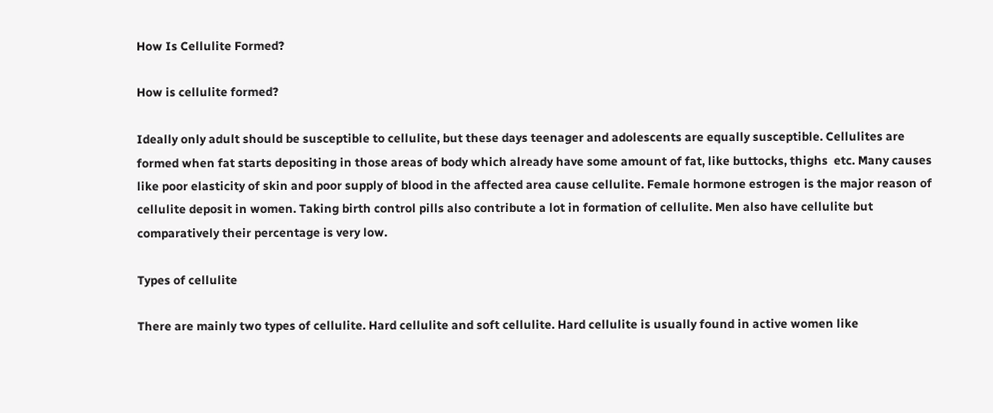How Is Cellulite Formed?

How is cellulite formed?

Ideally only adult should be susceptible to cellulite, but these days teenager and adolescents are equally susceptible. Cellulites are formed when fat starts depositing in those areas of body which already have some amount of fat, like buttocks, thighs  etc. Many causes like poor elasticity of skin and poor supply of blood in the affected area cause cellulite. Female hormone estrogen is the major reason of cellulite deposit in women. Taking birth control pills also contribute a lot in formation of cellulite. Men also have cellulite but comparatively their percentage is very low.

Types of cellulite

There are mainly two types of cellulite. Hard cellulite and soft cellulite. Hard cellulite is usually found in active women like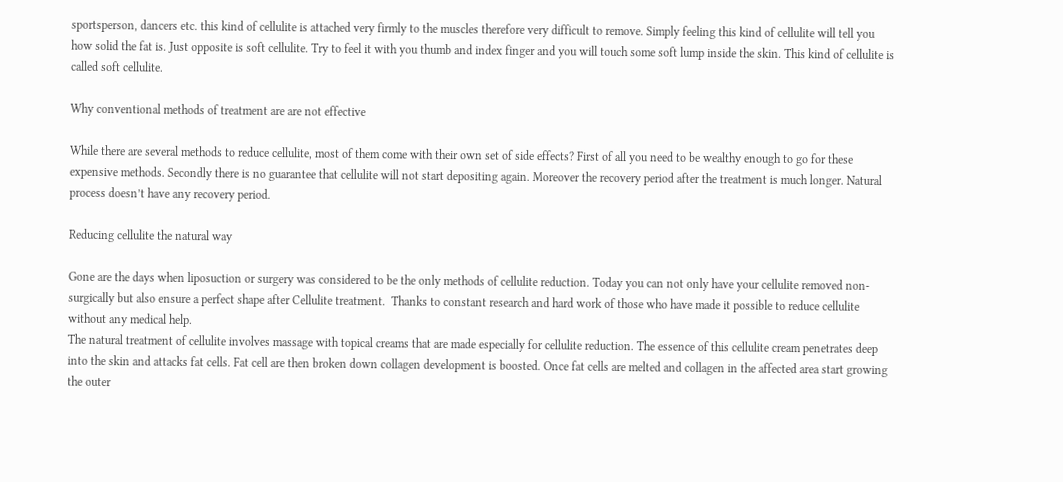sportsperson, dancers etc. this kind of cellulite is attached very firmly to the muscles therefore very difficult to remove. Simply feeling this kind of cellulite will tell you how solid the fat is. Just opposite is soft cellulite. Try to feel it with you thumb and index finger and you will touch some soft lump inside the skin. This kind of cellulite is called soft cellulite.

Why conventional methods of treatment are are not effective

While there are several methods to reduce cellulite, most of them come with their own set of side effects? First of all you need to be wealthy enough to go for these expensive methods. Secondly there is no guarantee that cellulite will not start depositing again. Moreover the recovery period after the treatment is much longer. Natural process doesn’t have any recovery period.

Reducing cellulite the natural way

Gone are the days when liposuction or surgery was considered to be the only methods of cellulite reduction. Today you can not only have your cellulite removed non- surgically but also ensure a perfect shape after Cellulite treatment.  Thanks to constant research and hard work of those who have made it possible to reduce cellulite without any medical help.
The natural treatment of cellulite involves massage with topical creams that are made especially for cellulite reduction. The essence of this cellulite cream penetrates deep into the skin and attacks fat cells. Fat cell are then broken down collagen development is boosted. Once fat cells are melted and collagen in the affected area start growing the outer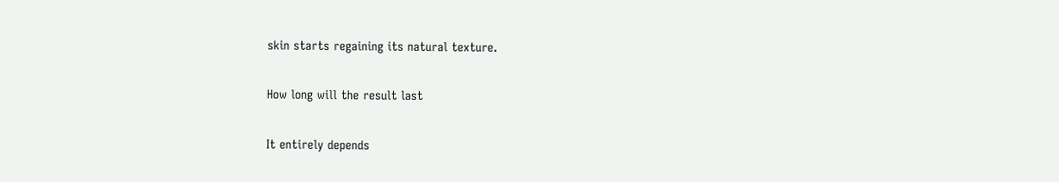skin starts regaining its natural texture.

How long will the result last

It entirely depends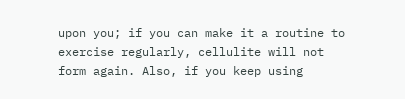upon you; if you can make it a routine to exercise regularly, cellulite will not form again. Also, if you keep using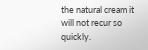the natural cream it will not recur so quickly.